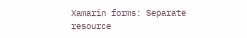Xamarin forms: Separate resource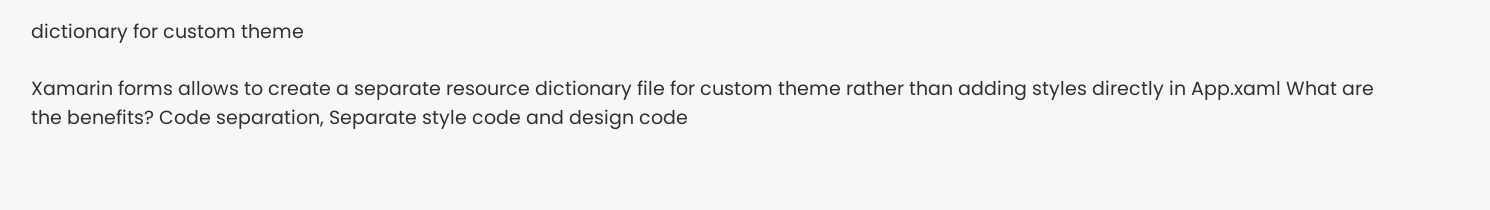dictionary for custom theme

Xamarin forms allows to create a separate resource dictionary file for custom theme rather than adding styles directly in App.xaml What are the benefits? Code separation, Separate style code and design code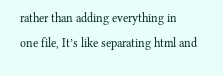rather than adding everything in one file, It’s like separating html and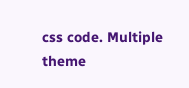css code. Multiple theme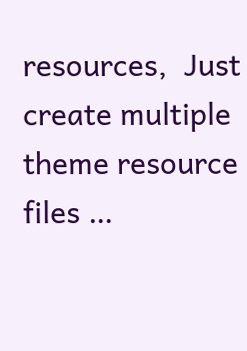resources,  Just create multiple theme resource files …